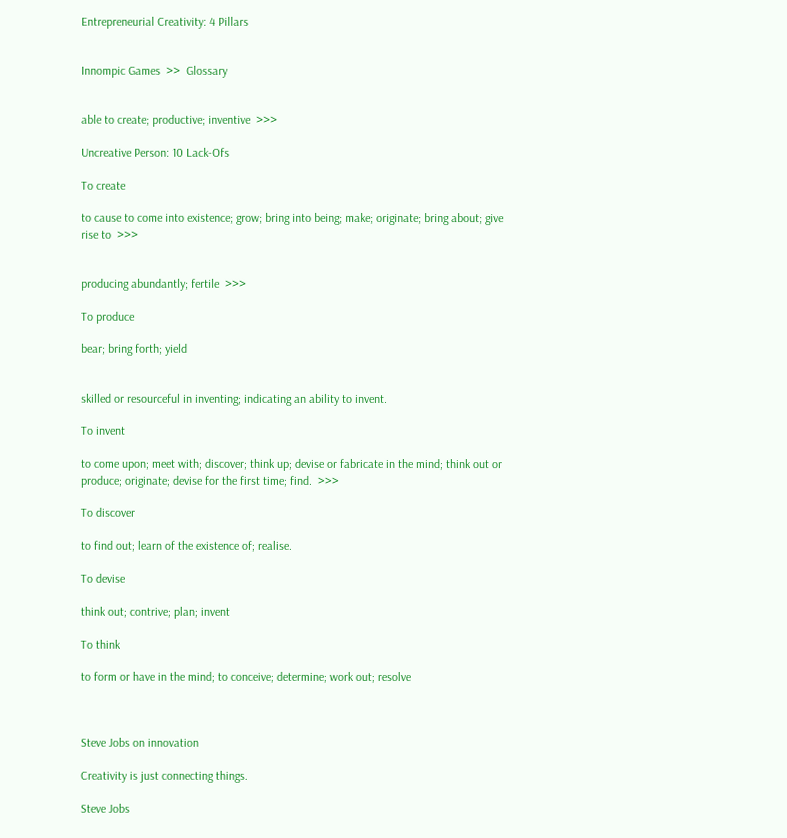Entrepreneurial Creativity: 4 Pillars


Innompic Games  >>  Glossary


able to create; productive; inventive  >>>

Uncreative Person: 10 Lack-Ofs

To create

to cause to come into existence; grow; bring into being; make; originate; bring about; give rise to  >>>


producing abundantly; fertile  >>>

To produce

bear; bring forth; yield


skilled or resourceful in inventing; indicating an ability to invent.

To invent

to come upon; meet with; discover; think up; devise or fabricate in the mind; think out or produce; originate; devise for the first time; find.  >>>

To discover

to find out; learn of the existence of; realise.

To devise

think out; contrive; plan; invent

To think

to form or have in the mind; to conceive; determine; work out; resolve



Steve Jobs on innovation

Creativity is just connecting things.

Steve Jobs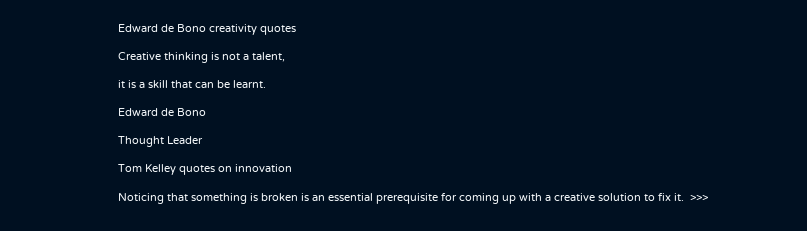Edward de Bono creativity quotes

Creative thinking is not a talent,

it is a skill that can be learnt.

Edward de Bono

Thought Leader

Tom Kelley quotes on innovation

Noticing that something is broken is an essential prerequisite for coming up with a creative solution to fix it.  >>>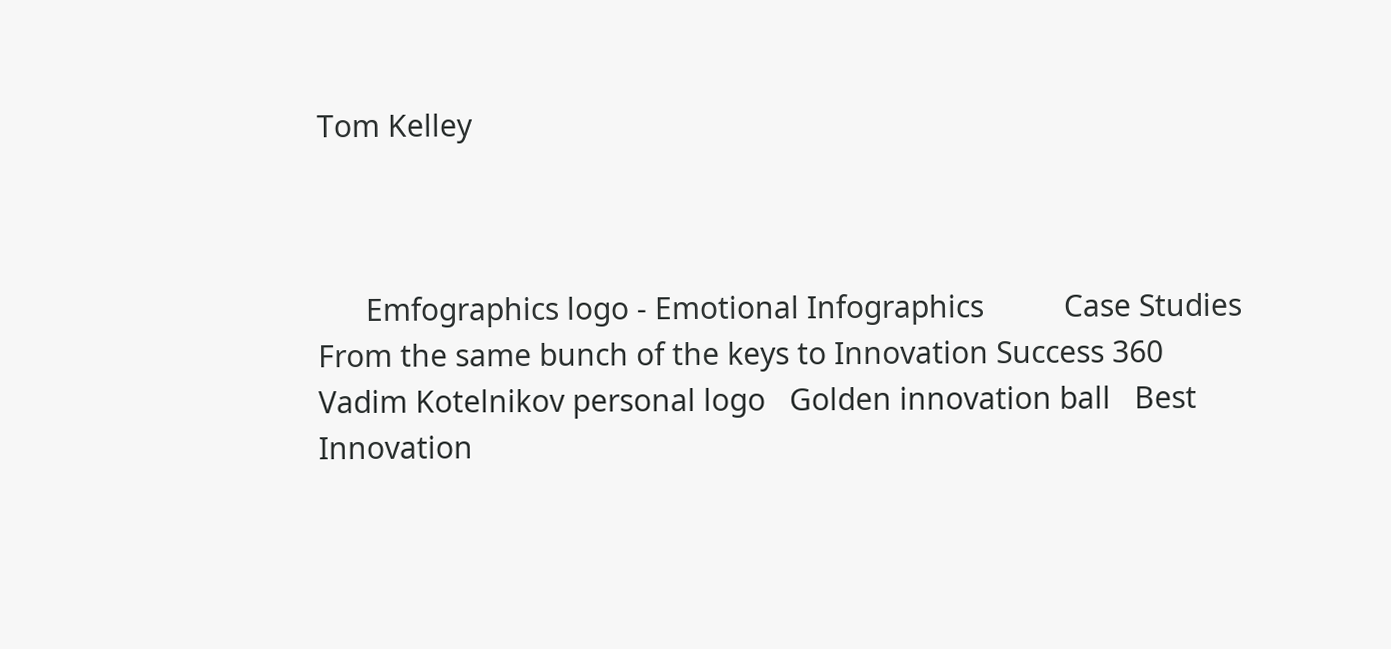Tom Kelley



      Emfographics logo - Emotional Infographics          Case Studies            From the same bunch of the keys to Innovation Success 360    Vadim Kotelnikov personal logo   Golden innovation ball   Best Innovation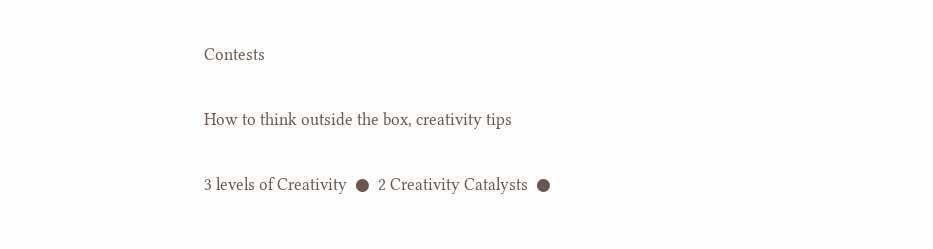Contests

How to think outside the box, creativity tips

3 levels of Creativity  ●  2 Creativity Catalysts  ●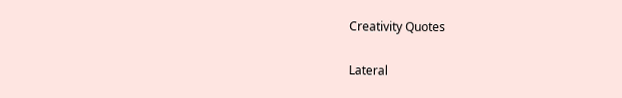Creativity Quotes

Lateral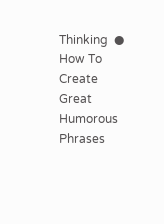Thinking  ●   How To Create Great Humorous Phrases